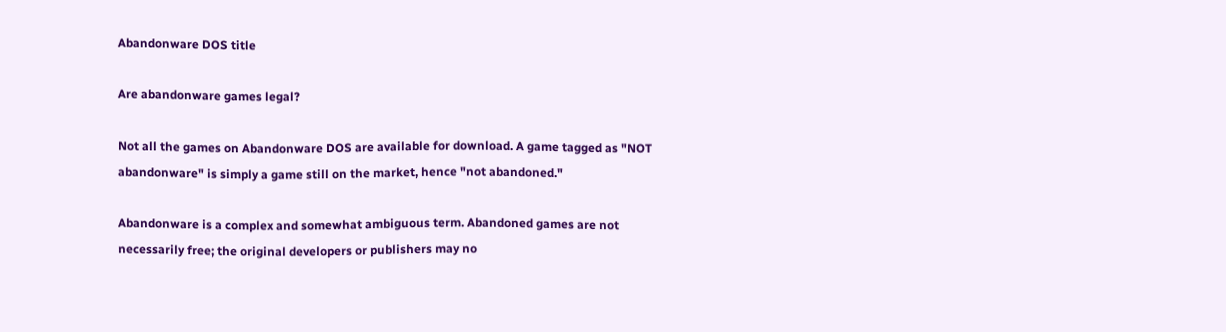Abandonware DOS title

Are abandonware games legal?

Not all the games on Abandonware DOS are available for download. A game tagged as "NOT abandonware" is simply a game still on the market, hence "not abandoned."

Abandonware is a complex and somewhat ambiguous term. Abandoned games are not necessarily free; the original developers or publishers may no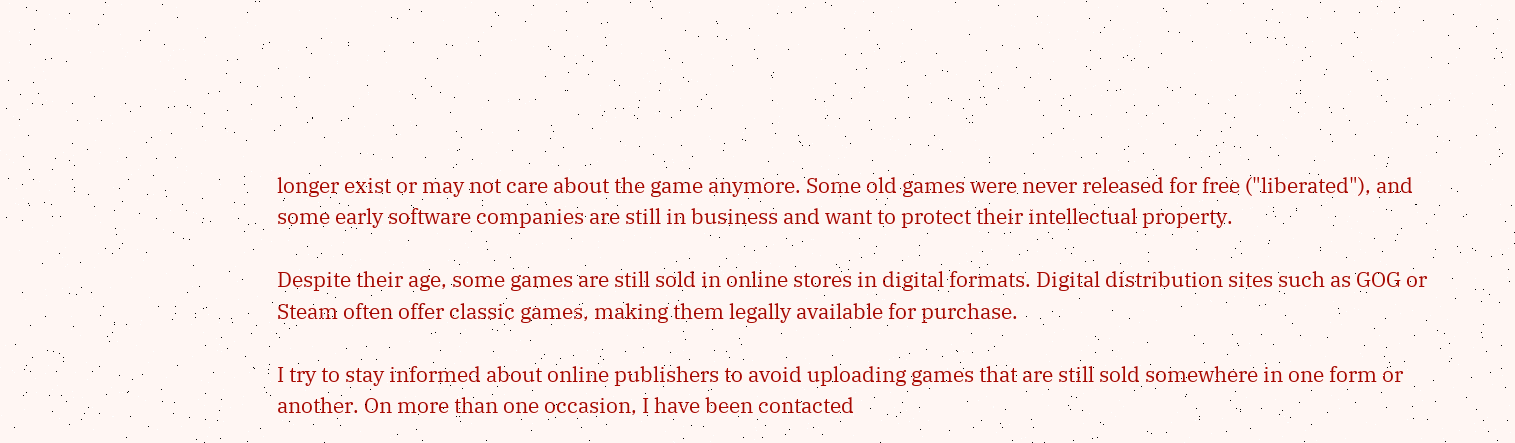longer exist or may not care about the game anymore. Some old games were never released for free ("liberated"), and some early software companies are still in business and want to protect their intellectual property.

Despite their age, some games are still sold in online stores in digital formats. Digital distribution sites such as GOG or Steam often offer classic games, making them legally available for purchase.

I try to stay informed about online publishers to avoid uploading games that are still sold somewhere in one form or another. On more than one occasion, I have been contacted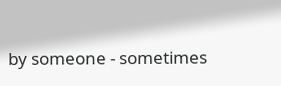by someone - sometimes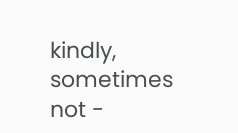kindly, sometimes not -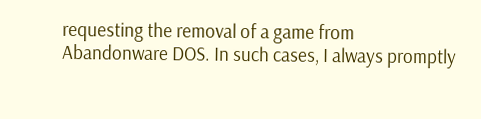requesting the removal of a game from Abandonware DOS. In such cases, I always promptly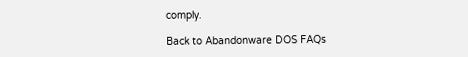comply.

Back to Abandonware DOS FAQs